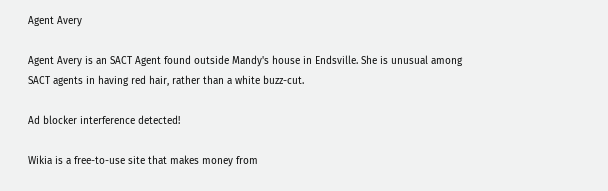Agent Avery

Agent Avery is an SACT Agent found outside Mandy's house in Endsville. She is unusual among SACT agents in having red hair, rather than a white buzz-cut.

Ad blocker interference detected!

Wikia is a free-to-use site that makes money from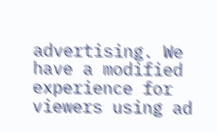advertising. We have a modified experience for viewers using ad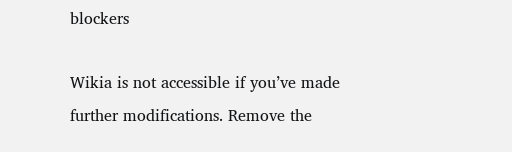blockers

Wikia is not accessible if you’ve made further modifications. Remove the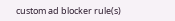custom ad blocker rule(s)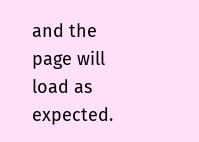and the page will load as expected.